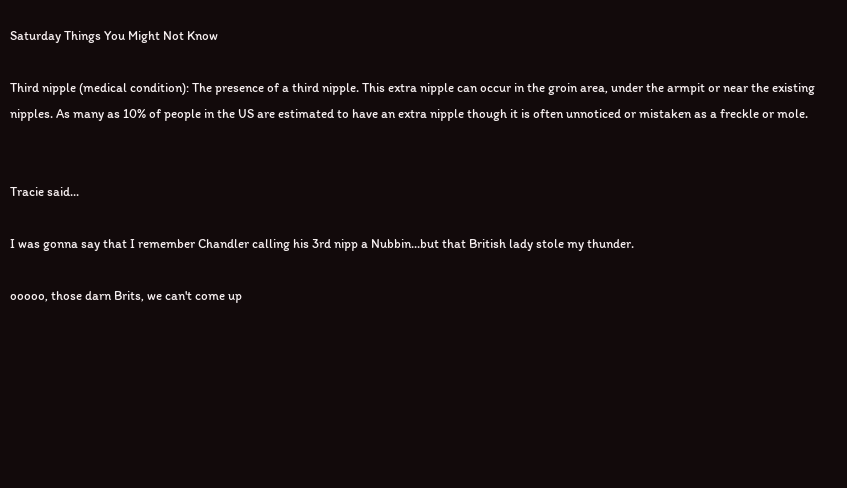Saturday Things You Might Not Know

Third nipple (medical condition): The presence of a third nipple. This extra nipple can occur in the groin area, under the armpit or near the existing nipples. As many as 10% of people in the US are estimated to have an extra nipple though it is often unnoticed or mistaken as a freckle or mole.


Tracie said...

I was gonna say that I remember Chandler calling his 3rd nipp a Nubbin...but that British lady stole my thunder.

ooooo, those darn Brits, we can't come up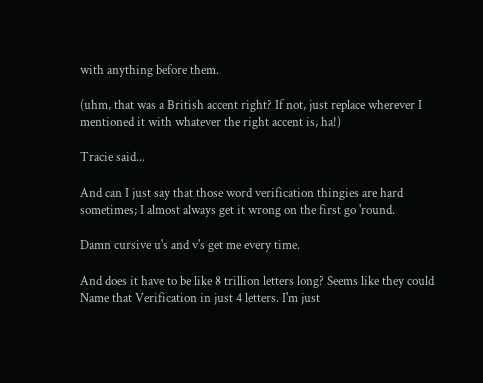with anything before them.

(uhm, that was a British accent right? If not, just replace wherever I mentioned it with whatever the right accent is, ha!)

Tracie said...

And can I just say that those word verification thingies are hard sometimes; I almost always get it wrong on the first go 'round.

Damn cursive u's and v's get me every time.

And does it have to be like 8 trillion letters long? Seems like they could Name that Verification in just 4 letters. I'm just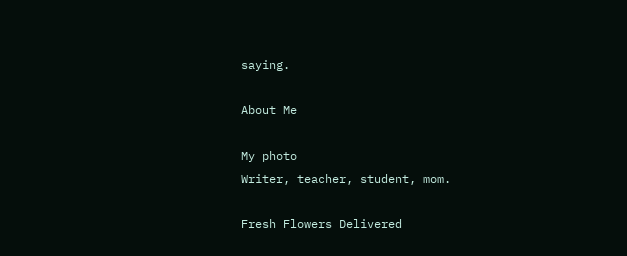saying.

About Me

My photo
Writer, teacher, student, mom.

Fresh Flowers Delivered